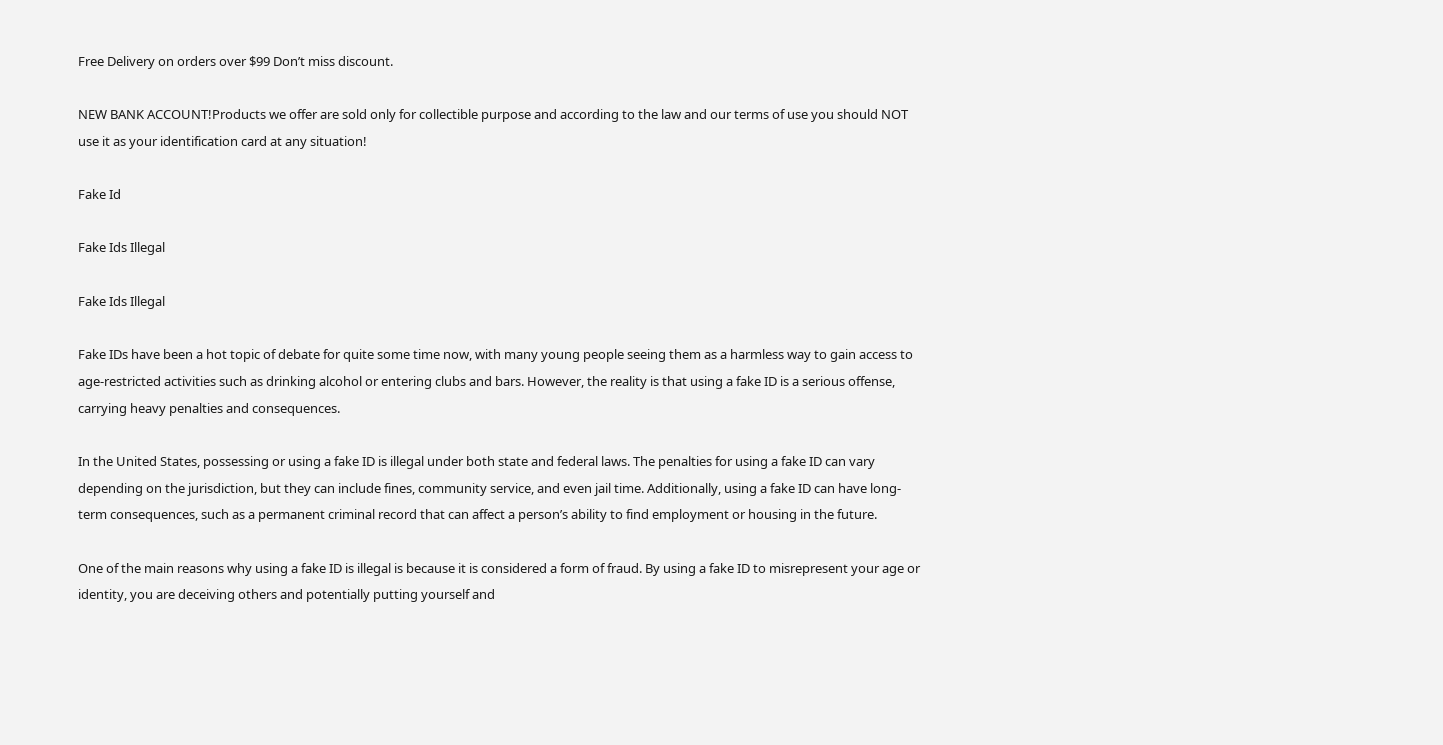Free Delivery on orders over $99 Don’t miss discount.

NEW BANK ACCOUNT!Products we offer are sold only for collectible purpose and according to the law and our terms of use you should NOT use it as your identification card at any situation!

Fake Id

Fake Ids Illegal

Fake Ids Illegal

Fake IDs have been a hot topic of debate for quite some time now, with many young people seeing them as a harmless way to gain access to age-restricted activities such as drinking alcohol or entering clubs and bars. However, the reality is that using a fake ID is a serious offense, carrying heavy penalties and consequences.

In the United States, possessing or using a fake ID is illegal under both state and federal laws. The penalties for using a fake ID can vary depending on the jurisdiction, but they can include fines, community service, and even jail time. Additionally, using a fake ID can have long-term consequences, such as a permanent criminal record that can affect a person’s ability to find employment or housing in the future.

One of the main reasons why using a fake ID is illegal is because it is considered a form of fraud. By using a fake ID to misrepresent your age or identity, you are deceiving others and potentially putting yourself and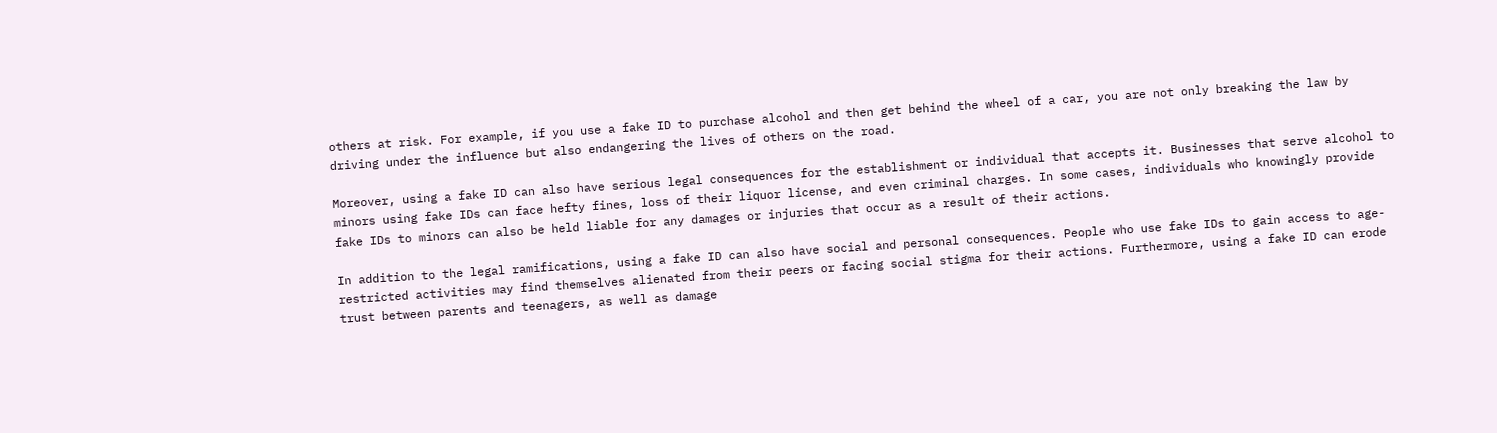others at risk. For example, if you use a fake ID to purchase alcohol and then get behind the wheel of a car, you are not only breaking the law by driving under the influence but also endangering the lives of others on the road.

Moreover, using a fake ID can also have serious legal consequences for the establishment or individual that accepts it. Businesses that serve alcohol to minors using fake IDs can face hefty fines, loss of their liquor license, and even criminal charges. In some cases, individuals who knowingly provide fake IDs to minors can also be held liable for any damages or injuries that occur as a result of their actions.

In addition to the legal ramifications, using a fake ID can also have social and personal consequences. People who use fake IDs to gain access to age-restricted activities may find themselves alienated from their peers or facing social stigma for their actions. Furthermore, using a fake ID can erode trust between parents and teenagers, as well as damage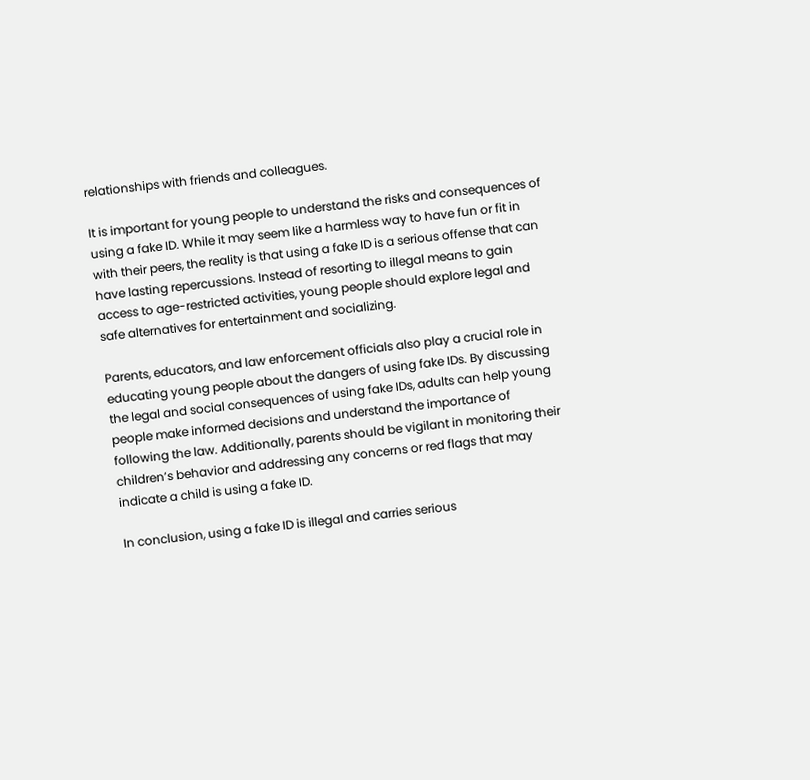relationships with friends and colleagues.

It is important for young people to understand the risks and consequences of using a fake ID. While it may seem like a harmless way to have fun or fit in with their peers, the reality is that using a fake ID is a serious offense that can have lasting repercussions. Instead of resorting to illegal means to gain access to age-restricted activities, young people should explore legal and safe alternatives for entertainment and socializing.

Parents, educators, and law enforcement officials also play a crucial role in educating young people about the dangers of using fake IDs. By discussing the legal and social consequences of using fake IDs, adults can help young people make informed decisions and understand the importance of following the law. Additionally, parents should be vigilant in monitoring their children’s behavior and addressing any concerns or red flags that may indicate a child is using a fake ID.

In conclusion, using a fake ID is illegal and carries serious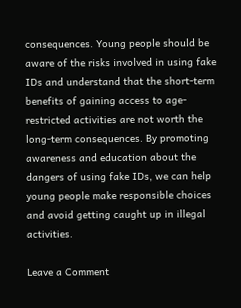consequences. Young people should be aware of the risks involved in using fake IDs and understand that the short-term benefits of gaining access to age-restricted activities are not worth the long-term consequences. By promoting awareness and education about the dangers of using fake IDs, we can help young people make responsible choices and avoid getting caught up in illegal activities.

Leave a Comment